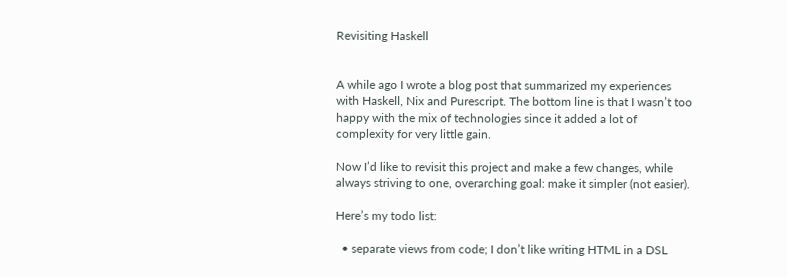Revisiting Haskell


A while ago I wrote a blog post that summarized my experiences with Haskell, Nix and Purescript. The bottom line is that I wasn’t too happy with the mix of technologies since it added a lot of complexity for very little gain.

Now I’d like to revisit this project and make a few changes, while always striving to one, overarching goal: make it simpler (not easier).

Here’s my todo list:

  • separate views from code; I don’t like writing HTML in a DSL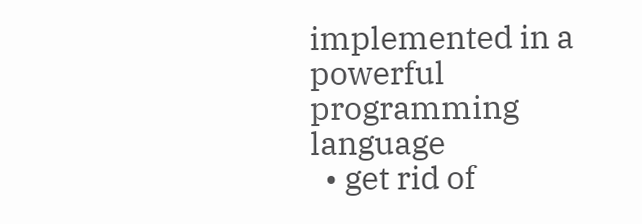implemented in a powerful programming language
  • get rid of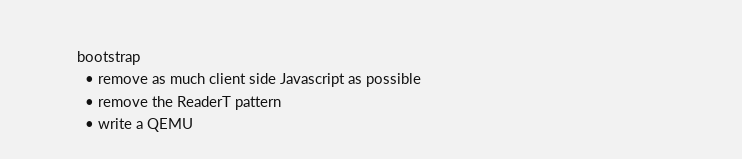bootstrap
  • remove as much client side Javascript as possible
  • remove the ReaderT pattern
  • write a QEMU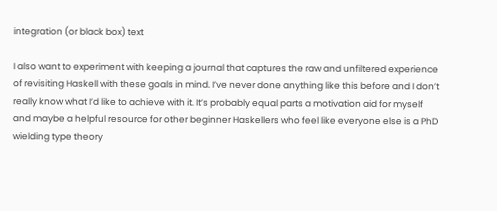integration (or black box) text

I also want to experiment with keeping a journal that captures the raw and unfiltered experience of revisiting Haskell with these goals in mind. I’ve never done anything like this before and I don’t really know what I’d like to achieve with it. It’s probably equal parts a motivation aid for myself and maybe a helpful resource for other beginner Haskellers who feel like everyone else is a PhD wielding type theory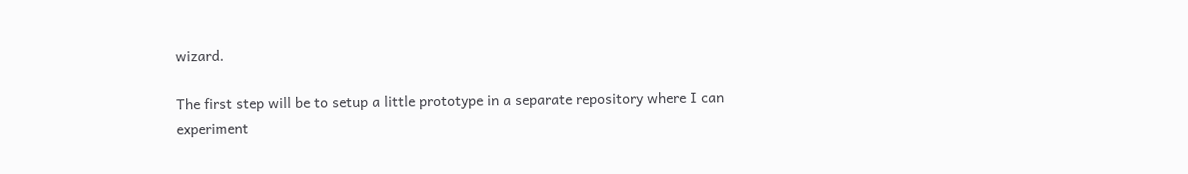wizard.

The first step will be to setup a little prototype in a separate repository where I can experiment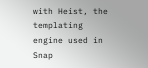with Heist, the templating engine used in Snap